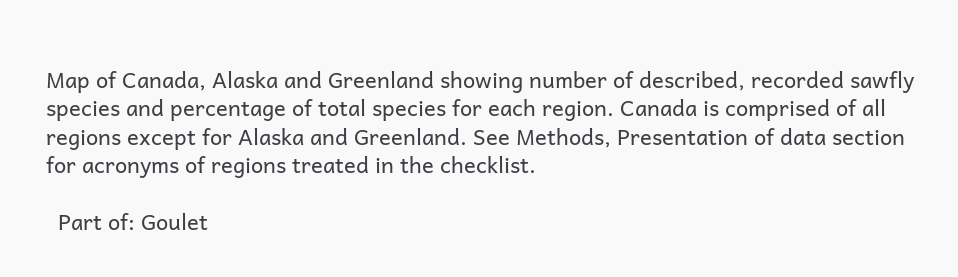Map of Canada, Alaska and Greenland showing number of described, recorded sawfly species and percentage of total species for each region. Canada is comprised of all regions except for Alaska and Greenland. See Methods, Presentation of data section for acronyms of regions treated in the checklist.

  Part of: Goulet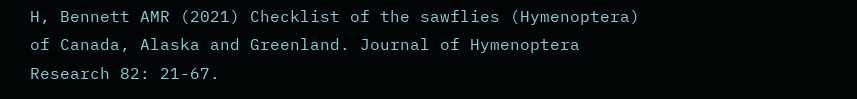H, Bennett AMR (2021) Checklist of the sawflies (Hymenoptera) of Canada, Alaska and Greenland. Journal of Hymenoptera Research 82: 21-67.